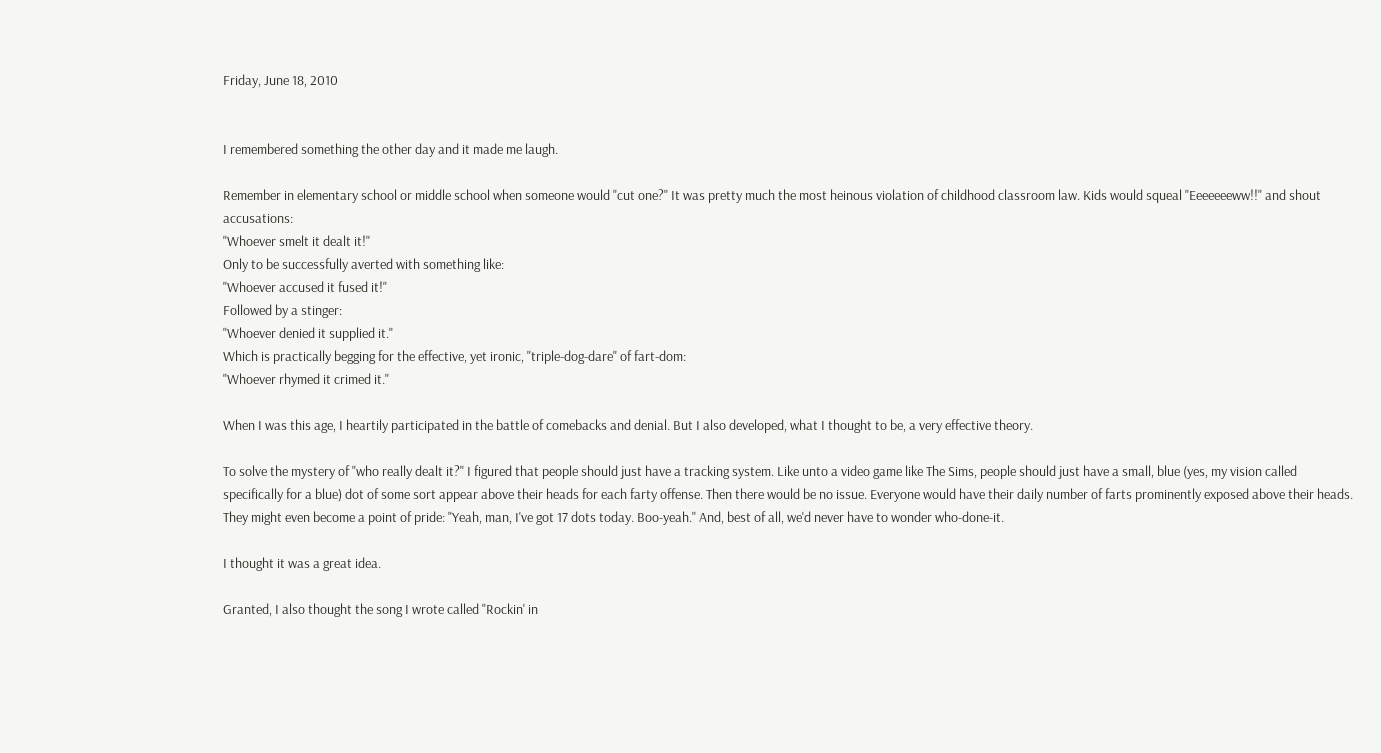Friday, June 18, 2010


I remembered something the other day and it made me laugh.

Remember in elementary school or middle school when someone would "cut one?" It was pretty much the most heinous violation of childhood classroom law. Kids would squeal "Eeeeeeeww!!" and shout accusations:
"Whoever smelt it dealt it!"
Only to be successfully averted with something like:
"Whoever accused it fused it!"
Followed by a stinger:
"Whoever denied it supplied it."
Which is practically begging for the effective, yet ironic, "triple-dog-dare" of fart-dom:
"Whoever rhymed it crimed it."

When I was this age, I heartily participated in the battle of comebacks and denial. But I also developed, what I thought to be, a very effective theory.

To solve the mystery of "who really dealt it?" I figured that people should just have a tracking system. Like unto a video game like The Sims, people should just have a small, blue (yes, my vision called specifically for a blue) dot of some sort appear above their heads for each farty offense. Then there would be no issue. Everyone would have their daily number of farts prominently exposed above their heads. They might even become a point of pride: "Yeah, man, I've got 17 dots today. Boo-yeah." And, best of all, we'd never have to wonder who-done-it.

I thought it was a great idea.

Granted, I also thought the song I wrote called "Rockin' in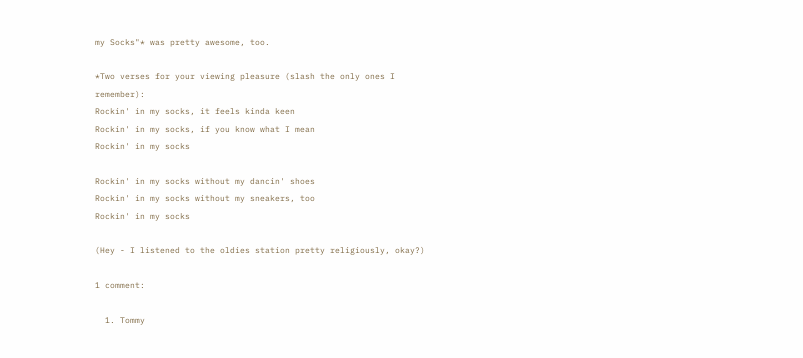my Socks"* was pretty awesome, too.

*Two verses for your viewing pleasure (slash the only ones I remember):
Rockin' in my socks, it feels kinda keen
Rockin' in my socks, if you know what I mean
Rockin' in my socks

Rockin' in my socks without my dancin' shoes
Rockin' in my socks without my sneakers, too
Rockin' in my socks

(Hey - I listened to the oldies station pretty religiously, okay?)

1 comment:

  1. Tommy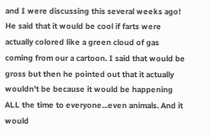and I were discussing this several weeks ago! He said that it would be cool if farts were actually colored like a green cloud of gas coming from our a cartoon. I said that would be gross but then he pointed out that it actually wouldn't be because it would be happening ALL the time to everyone...even animals. And it would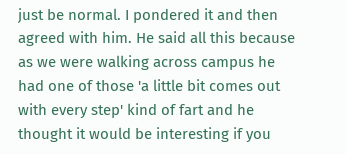just be normal. I pondered it and then agreed with him. He said all this because as we were walking across campus he had one of those 'a little bit comes out with every step' kind of fart and he thought it would be interesting if you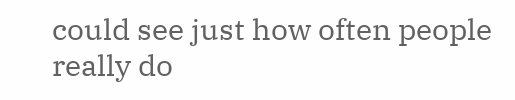could see just how often people really do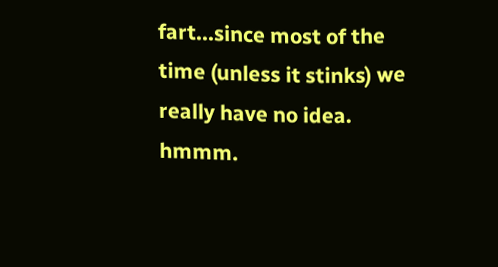fart...since most of the time (unless it stinks) we really have no idea. hmmm.